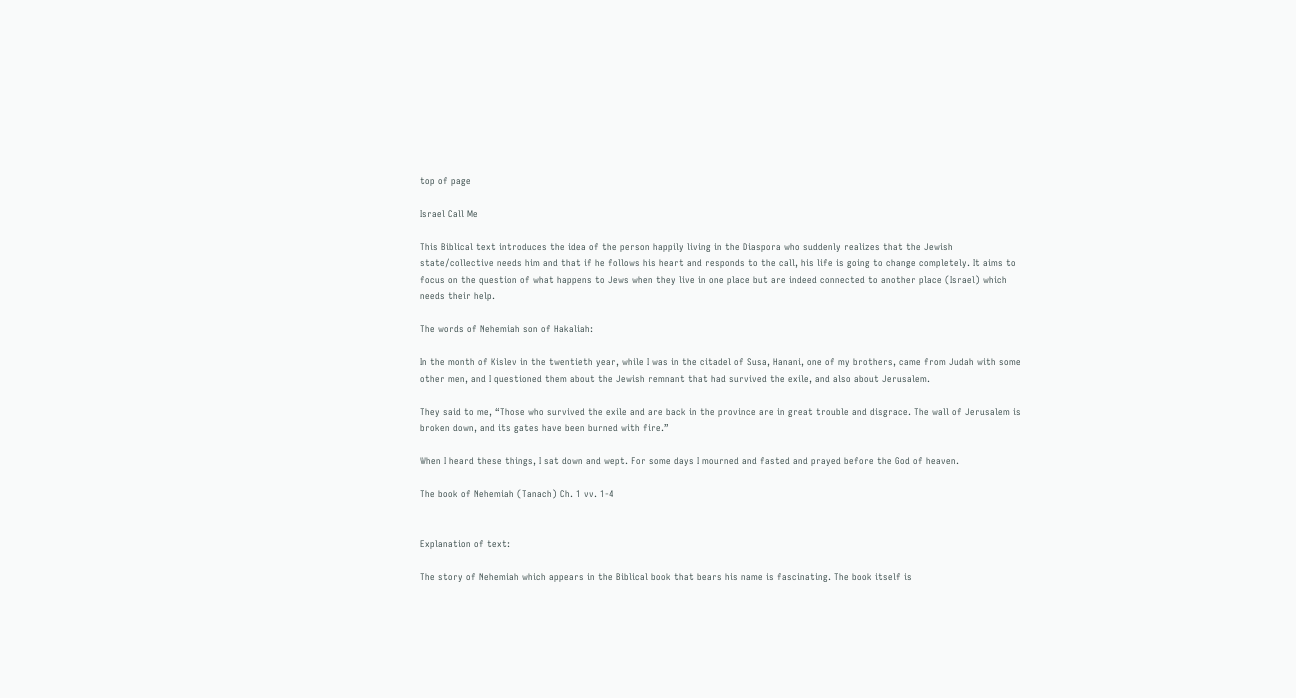top of page

Israel Call Me

This Biblical text introduces the idea of the person happily living in the Diaspora who suddenly realizes that the Jewish state/collective needs him and that if he follows his heart and responds to the call, his life is going to change completely. It aims to focus on the question of what happens to Jews when they live in one place but are indeed connected to another place (Israel) which needs their help.

The words of Nehemiah son of Hakaliah:

In the month of Kislev in the twentieth year, while I was in the citadel of Susa, Hanani, one of my brothers, came from Judah with some other men, and I questioned them about the Jewish remnant that had survived the exile, and also about Jerusalem.

They said to me, “Those who survived the exile and are back in the province are in great trouble and disgrace. The wall of Jerusalem is broken down, and its gates have been burned with fire.”

When I heard these things, I sat down and wept. For some days I mourned and fasted and prayed before the God of heaven.

The book of Nehemiah (Tanach) Ch. 1 vv. 1-4


Explanation of text:

The story of Nehemiah which appears in the Biblical book that bears his name is fascinating. The book itself is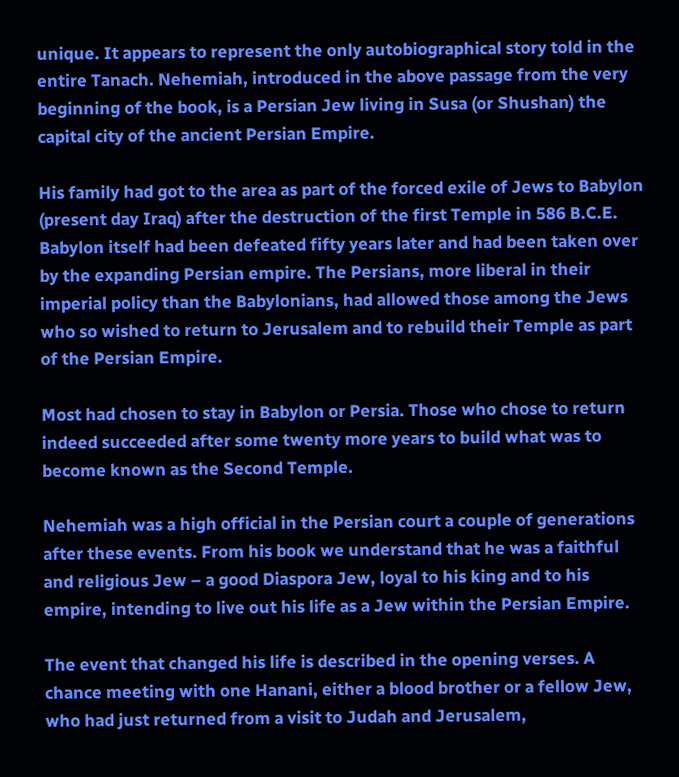unique. It appears to represent the only autobiographical story told in the entire Tanach. Nehemiah, introduced in the above passage from the very beginning of the book, is a Persian Jew living in Susa (or Shushan) the capital city of the ancient Persian Empire.

His family had got to the area as part of the forced exile of Jews to Babylon (present day Iraq) after the destruction of the first Temple in 586 B.C.E. Babylon itself had been defeated fifty years later and had been taken over by the expanding Persian empire. The Persians, more liberal in their imperial policy than the Babylonians, had allowed those among the Jews who so wished to return to Jerusalem and to rebuild their Temple as part of the Persian Empire.

Most had chosen to stay in Babylon or Persia. Those who chose to return indeed succeeded after some twenty more years to build what was to become known as the Second Temple.

Nehemiah was a high official in the Persian court a couple of generations after these events. From his book we understand that he was a faithful and religious Jew – a good Diaspora Jew, loyal to his king and to his empire, intending to live out his life as a Jew within the Persian Empire.

The event that changed his life is described in the opening verses. A chance meeting with one Hanani, either a blood brother or a fellow Jew, who had just returned from a visit to Judah and Jerusalem,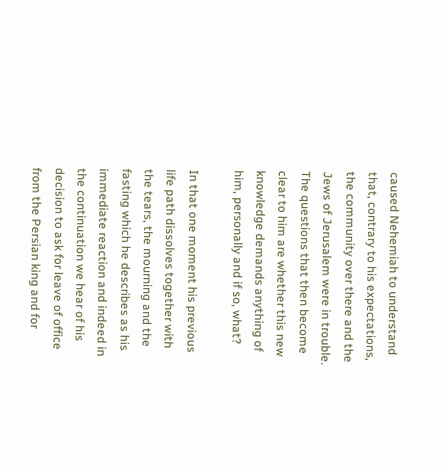caused Nehemiah to understand that, contrary to his expectations, the community over there and the Jews of Jerusalem were in trouble. The questions that then become clear to him are whether this new knowledge demands anything of him, personally and if so, what?

In that one moment his previous life path dissolves together with the tears, the mourning and the fasting which he describes as his immediate reaction and indeed in the continuation we hear of his decision to ask for leave of office from the Persian king and for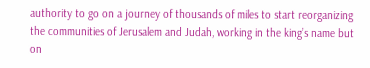authority to go on a journey of thousands of miles to start reorganizing the communities of Jerusalem and Judah, working in the king’s name but on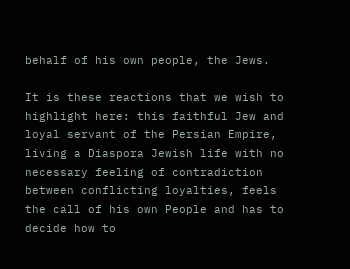behalf of his own people, the Jews.

It is these reactions that we wish to highlight here: this faithful Jew and loyal servant of the Persian Empire, living a Diaspora Jewish life with no necessary feeling of contradiction between conflicting loyalties, feels the call of his own People and has to decide how to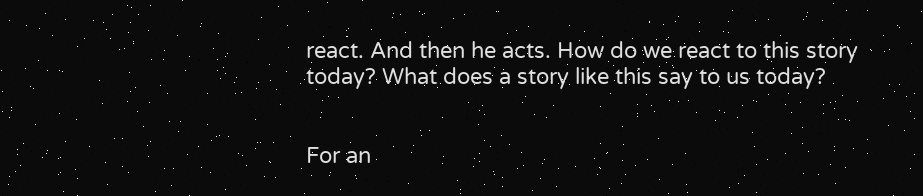react. And then he acts. How do we react to this story today? What does a story like this say to us today?


For an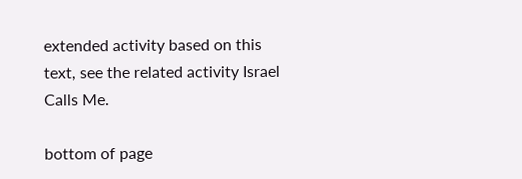extended activity based on this text, see the related activity Israel Calls Me.

bottom of page